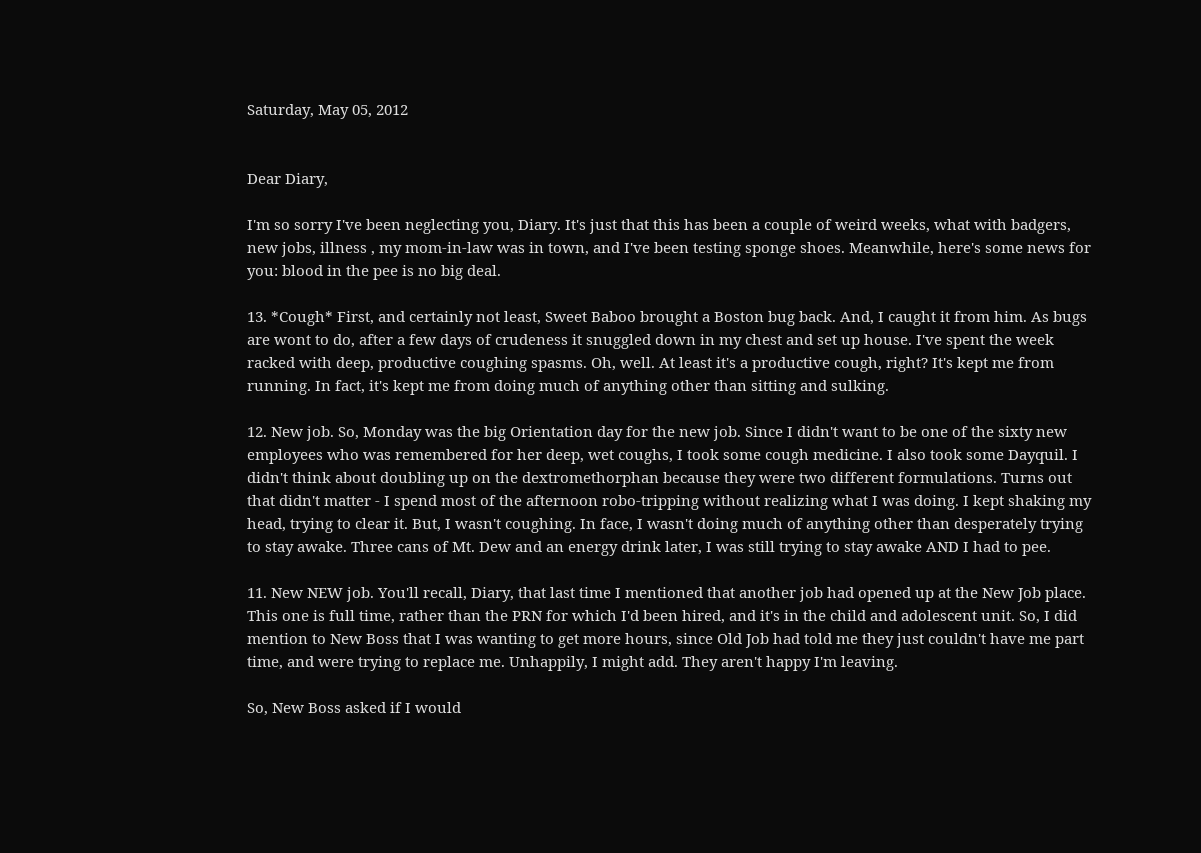Saturday, May 05, 2012


Dear Diary,

I'm so sorry I've been neglecting you, Diary. It's just that this has been a couple of weird weeks, what with badgers, new jobs, illness , my mom-in-law was in town, and I've been testing sponge shoes. Meanwhile, here's some news for you: blood in the pee is no big deal.

13. *Cough* First, and certainly not least, Sweet Baboo brought a Boston bug back. And, I caught it from him. As bugs are wont to do, after a few days of crudeness it snuggled down in my chest and set up house. I've spent the week racked with deep, productive coughing spasms. Oh, well. At least it's a productive cough, right? It's kept me from running. In fact, it's kept me from doing much of anything other than sitting and sulking.

12. New job. So, Monday was the big Orientation day for the new job. Since I didn't want to be one of the sixty new employees who was remembered for her deep, wet coughs, I took some cough medicine. I also took some Dayquil. I didn't think about doubling up on the dextromethorphan because they were two different formulations. Turns out that didn't matter - I spend most of the afternoon robo-tripping without realizing what I was doing. I kept shaking my head, trying to clear it. But, I wasn't coughing. In face, I wasn't doing much of anything other than desperately trying to stay awake. Three cans of Mt. Dew and an energy drink later, I was still trying to stay awake AND I had to pee.

11. New NEW job. You'll recall, Diary, that last time I mentioned that another job had opened up at the New Job place. This one is full time, rather than the PRN for which I'd been hired, and it's in the child and adolescent unit. So, I did mention to New Boss that I was wanting to get more hours, since Old Job had told me they just couldn't have me part time, and were trying to replace me. Unhappily, I might add. They aren't happy I'm leaving.

So, New Boss asked if I would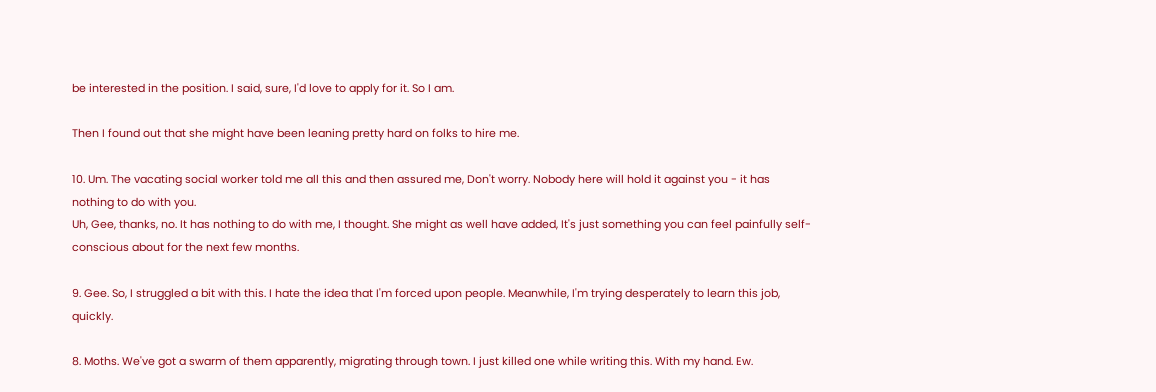be interested in the position. I said, sure, I'd love to apply for it. So I am.

Then I found out that she might have been leaning pretty hard on folks to hire me.

10. Um. The vacating social worker told me all this and then assured me, Don't worry. Nobody here will hold it against you - it has nothing to do with you.
Uh, Gee, thanks, no. It has nothing to do with me, I thought. She might as well have added, It's just something you can feel painfully self-conscious about for the next few months.

9. Gee. So, I struggled a bit with this. I hate the idea that I'm forced upon people. Meanwhile, I'm trying desperately to learn this job, quickly.

8. Moths. We've got a swarm of them apparently, migrating through town. I just killed one while writing this. With my hand. Ew.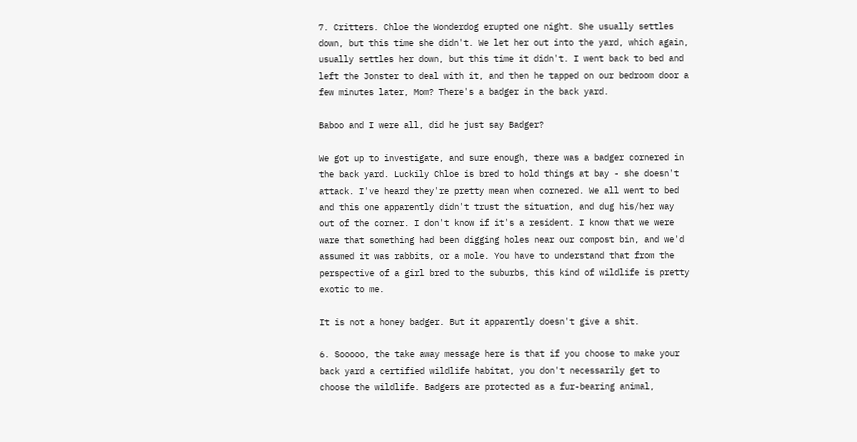7. Critters. Chloe the Wonderdog erupted one night. She usually settles down, but this time she didn't. We let her out into the yard, which again, usually settles her down, but this time it didn't. I went back to bed and left the Jonster to deal with it, and then he tapped on our bedroom door a few minutes later, Mom? There's a badger in the back yard.

Baboo and I were all, did he just say Badger?

We got up to investigate, and sure enough, there was a badger cornered in the back yard. Luckily Chloe is bred to hold things at bay - she doesn't attack. I've heard they're pretty mean when cornered. We all went to bed and this one apparently didn't trust the situation, and dug his/her way out of the corner. I don't know if it's a resident. I know that we were ware that something had been digging holes near our compost bin, and we'd assumed it was rabbits, or a mole. You have to understand that from the perspective of a girl bred to the suburbs, this kind of wildlife is pretty exotic to me.

It is not a honey badger. But it apparently doesn't give a shit.

6. Sooooo, the take away message here is that if you choose to make your back yard a certified wildlife habitat, you don't necessarily get to choose the wildlife. Badgers are protected as a fur-bearing animal,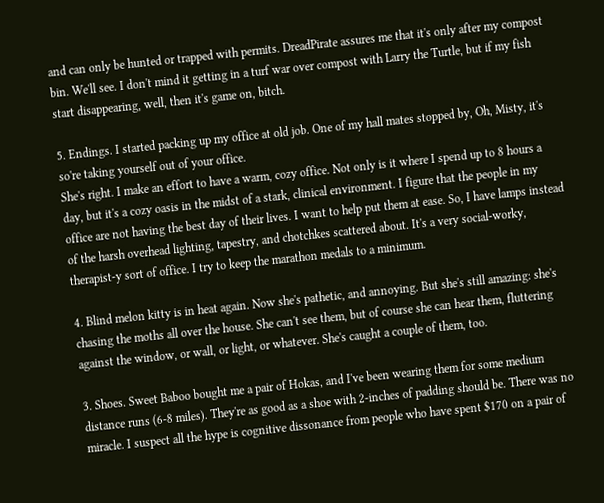and can only be hunted or trapped with permits. DreadPirate assures me that it's only after my compost bin. We'll see. I don't mind it getting in a turf war over compost with Larry the Turtle, but if my fish start disappearing, well, then it's game on, bitch.

5. Endings. I started packing up my office at old job. One of my hall mates stopped by, Oh, Misty, it's so're taking yourself out of your office.
She's right. I make an effort to have a warm, cozy office. Not only is it where I spend up to 8 hours a day, but it's a cozy oasis in the midst of a stark, clinical environment. I figure that the people in my office are not having the best day of their lives. I want to help put them at ease. So, I have lamps instead of the harsh overhead lighting, tapestry, and chotchkes scattered about. It's a very social-worky, therapist-y sort of office. I try to keep the marathon medals to a minimum.

4. Blind melon kitty is in heat again. Now she's pathetic, and annoying. But she's still amazing: she's chasing the moths all over the house. She can't see them, but of course she can hear them, fluttering against the window, or wall, or light, or whatever. She's caught a couple of them, too.

3. Shoes. Sweet Baboo bought me a pair of Hokas, and I've been wearing them for some medium distance runs (6-8 miles). They're as good as a shoe with 2-inches of padding should be. There was no miracle. I suspect all the hype is cognitive dissonance from people who have spent $170 on a pair of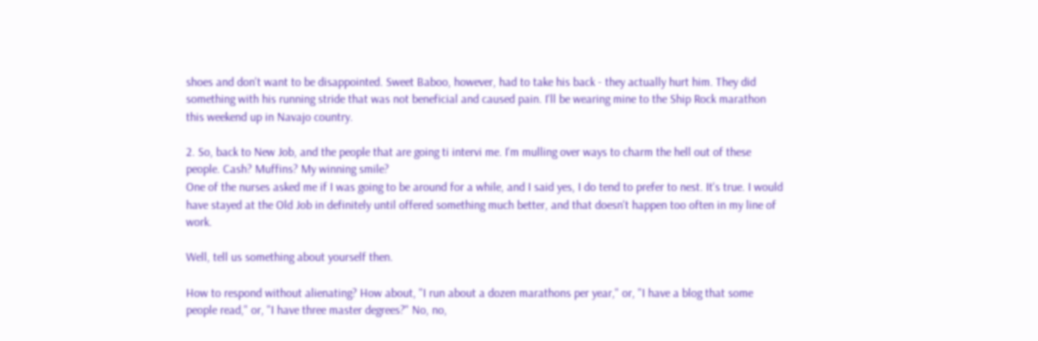shoes and don't want to be disappointed. Sweet Baboo, however, had to take his back - they actually hurt him. They did something with his running stride that was not beneficial and caused pain. I'll be wearing mine to the Ship Rock marathon this weekend up in Navajo country.

2. So, back to New Job, and the people that are going ti intervi me. I'm mulling over ways to charm the hell out of these people. Cash? Muffins? My winning smile?
One of the nurses asked me if I was going to be around for a while, and I said yes, I do tend to prefer to nest. It's true. I would have stayed at the Old Job in definitely until offered something much better, and that doesn't happen too often in my line of work.

Well, tell us something about yourself then.

How to respond without alienating? How about, "I run about a dozen marathons per year," or, "I have a blog that some people read," or, "I have three master degrees?" No, no,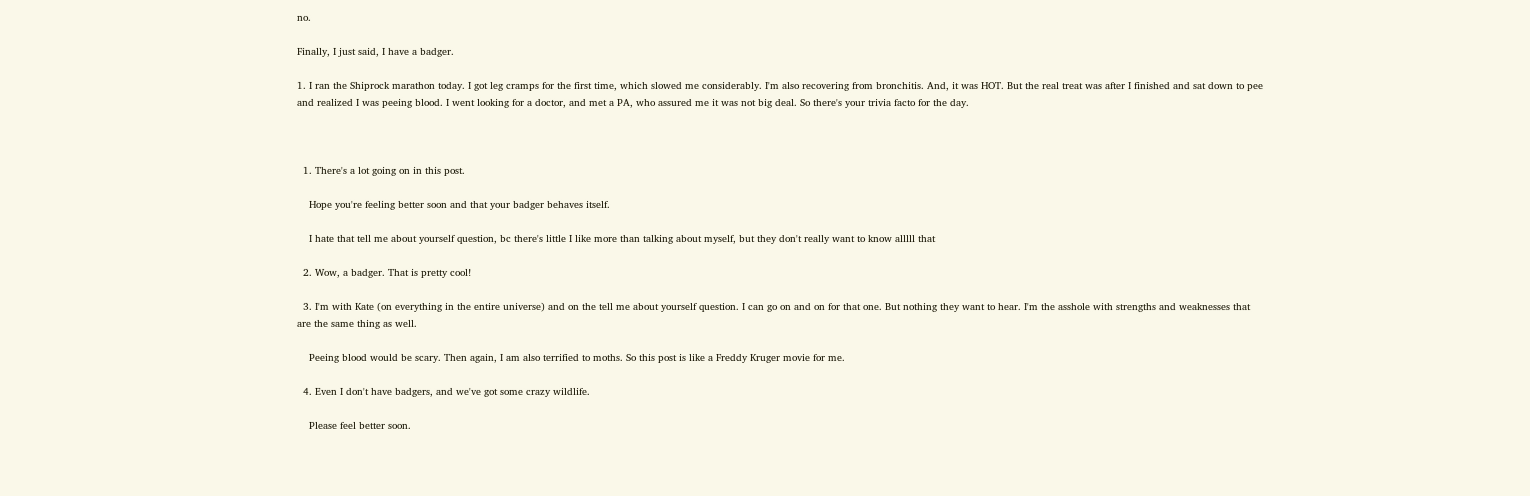no.

Finally, I just said, I have a badger.

1. I ran the Shiprock marathon today. I got leg cramps for the first time, which slowed me considerably. I'm also recovering from bronchitis. And, it was HOT. But the real treat was after I finished and sat down to pee and realized I was peeing blood. I went looking for a doctor, and met a PA, who assured me it was not big deal. So there's your trivia facto for the day.



  1. There's a lot going on in this post.

    Hope you're feeling better soon and that your badger behaves itself.

    I hate that tell me about yourself question, bc there's little I like more than talking about myself, but they don't really want to know alllll that

  2. Wow, a badger. That is pretty cool!

  3. I'm with Kate (on everything in the entire universe) and on the tell me about yourself question. I can go on and on for that one. But nothing they want to hear. I'm the asshole with strengths and weaknesses that are the same thing as well.

    Peeing blood would be scary. Then again, I am also terrified to moths. So this post is like a Freddy Kruger movie for me.

  4. Even I don't have badgers, and we've got some crazy wildlife.

    Please feel better soon.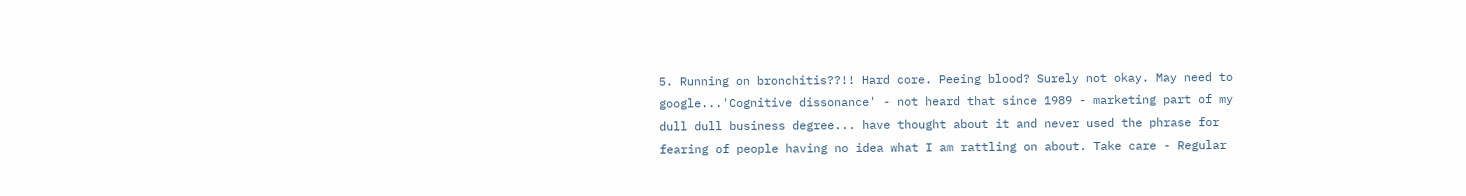5. Running on bronchitis??!! Hard core. Peeing blood? Surely not okay. May need to google...'Cognitive dissonance' - not heard that since 1989 - marketing part of my dull dull business degree... have thought about it and never used the phrase for fearing of people having no idea what I am rattling on about. Take care - Regular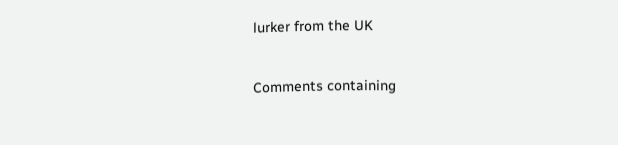lurker from the UK


Comments containing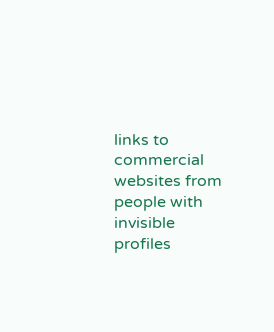links to commercial websites from people with invisible profiles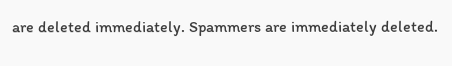are deleted immediately. Spammers are immediately deleted.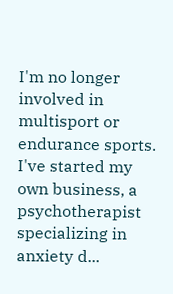I'm no longer involved in multisport or endurance sports. I've started my own business, a psychotherapist specializing in anxiety d...